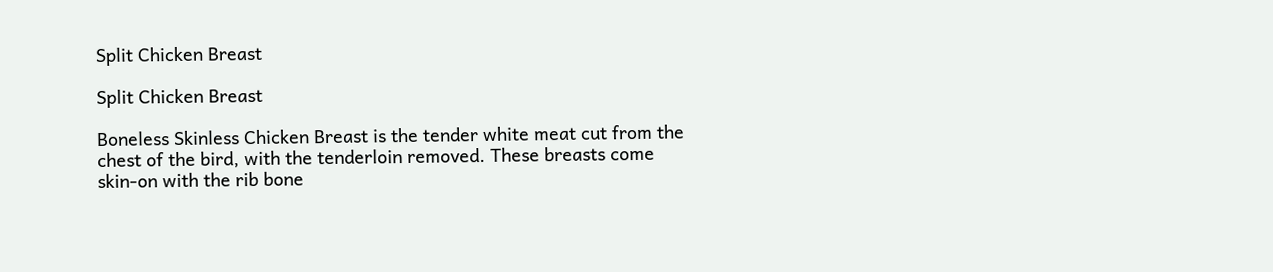Split Chicken Breast

Split Chicken Breast

Boneless Skinless Chicken Breast is the tender white meat cut from the chest of the bird, with the tenderloin removed. These breasts come skin-on with the rib bone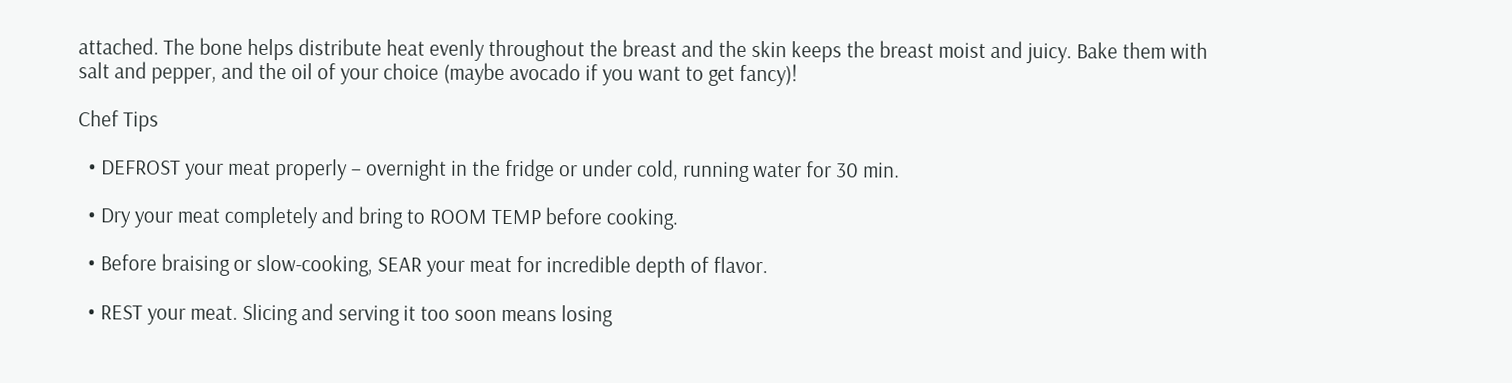attached. The bone helps distribute heat evenly throughout the breast and the skin keeps the breast moist and juicy. Bake them with salt and pepper, and the oil of your choice (maybe avocado if you want to get fancy)!

Chef Tips

  • DEFROST your meat properly – overnight in the fridge or under cold, running water for 30 min.

  • Dry your meat completely and bring to ROOM TEMP before cooking.

  • Before braising or slow-cooking, SEAR your meat for incredible depth of flavor.

  • REST your meat. Slicing and serving it too soon means losing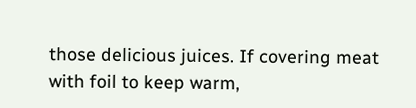those delicious juices. If covering meat with foil to keep warm,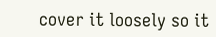cover it loosely so it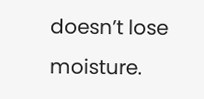doesn’t lose moisture.